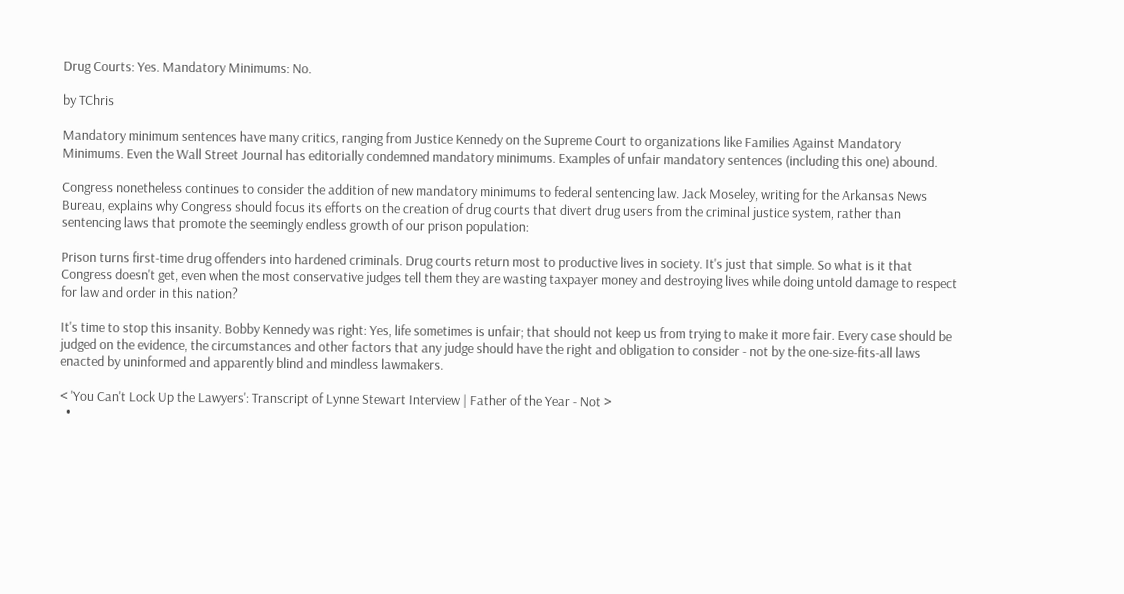Drug Courts: Yes. Mandatory Minimums: No.

by TChris

Mandatory minimum sentences have many critics, ranging from Justice Kennedy on the Supreme Court to organizations like Families Against Mandatory Minimums. Even the Wall Street Journal has editorially condemned mandatory minimums. Examples of unfair mandatory sentences (including this one) abound.

Congress nonetheless continues to consider the addition of new mandatory minimums to federal sentencing law. Jack Moseley, writing for the Arkansas News Bureau, explains why Congress should focus its efforts on the creation of drug courts that divert drug users from the criminal justice system, rather than sentencing laws that promote the seemingly endless growth of our prison population:

Prison turns first-time drug offenders into hardened criminals. Drug courts return most to productive lives in society. It's just that simple. So what is it that Congress doesn't get, even when the most conservative judges tell them they are wasting taxpayer money and destroying lives while doing untold damage to respect for law and order in this nation?

It's time to stop this insanity. Bobby Kennedy was right: Yes, life sometimes is unfair; that should not keep us from trying to make it more fair. Every case should be judged on the evidence, the circumstances and other factors that any judge should have the right and obligation to consider - not by the one-size-fits-all laws enacted by uninformed and apparently blind and mindless lawmakers.

< 'You Can't Lock Up the Lawyers': Transcript of Lynne Stewart Interview | Father of the Year - Not >
  •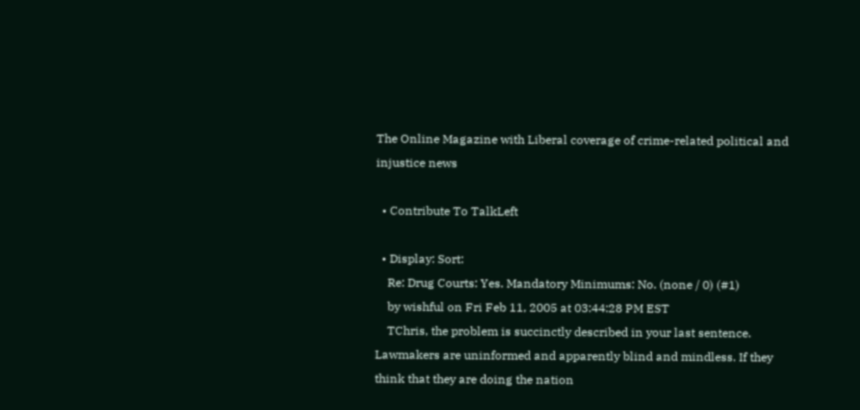The Online Magazine with Liberal coverage of crime-related political and injustice news

  • Contribute To TalkLeft

  • Display: Sort:
    Re: Drug Courts: Yes. Mandatory Minimums: No. (none / 0) (#1)
    by wishful on Fri Feb 11, 2005 at 03:44:28 PM EST
    TChris, the problem is succinctly described in your last sentence. Lawmakers are uninformed and apparently blind and mindless. If they think that they are doing the nation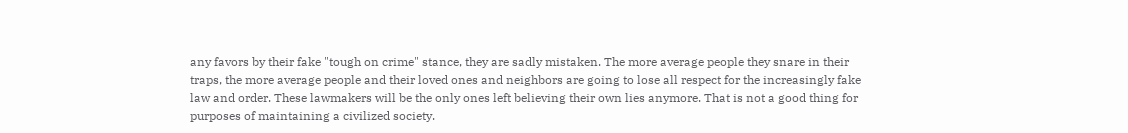any favors by their fake "tough on crime" stance, they are sadly mistaken. The more average people they snare in their traps, the more average people and their loved ones and neighbors are going to lose all respect for the increasingly fake law and order. These lawmakers will be the only ones left believing their own lies anymore. That is not a good thing for purposes of maintaining a civilized society.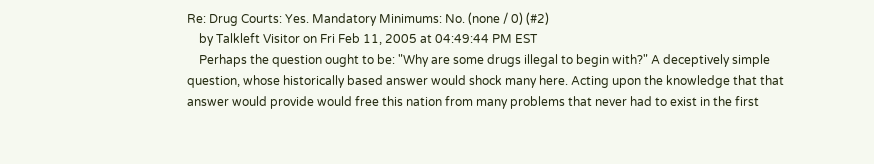Re: Drug Courts: Yes. Mandatory Minimums: No. (none / 0) (#2)
    by Talkleft Visitor on Fri Feb 11, 2005 at 04:49:44 PM EST
    Perhaps the question ought to be: "Why are some drugs illegal to begin with?" A deceptively simple question, whose historically based answer would shock many here. Acting upon the knowledge that that answer would provide would free this nation from many problems that never had to exist in the first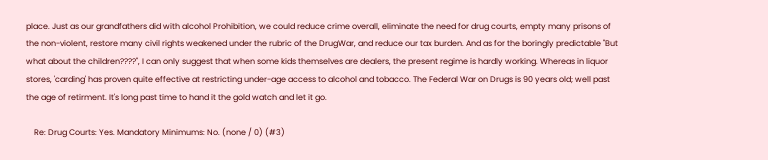place. Just as our grandfathers did with alcohol Prohibition, we could reduce crime overall, eliminate the need for drug courts, empty many prisons of the non-violent, restore many civil rights weakened under the rubric of the DrugWar, and reduce our tax burden. And as for the boringly predictable "But what about the children????", I can only suggest that when some kids themselves are dealers, the present regime is hardly working. Whereas in liquor stores, 'carding' has proven quite effective at restricting under-age access to alcohol and tobacco. The Federal War on Drugs is 90 years old; well past the age of retirment. It's long past time to hand it the gold watch and let it go.

    Re: Drug Courts: Yes. Mandatory Minimums: No. (none / 0) (#3)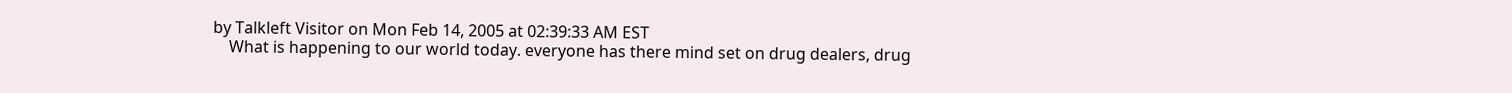by Talkleft Visitor on Mon Feb 14, 2005 at 02:39:33 AM EST
    What is happening to our world today. everyone has there mind set on drug dealers, drug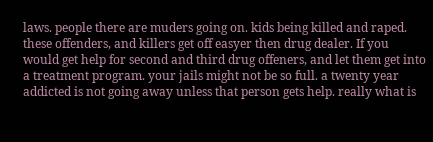laws. people there are muders going on. kids being killed and raped. these offenders, and killers get off easyer then drug dealer. If you would get help for second and third drug offeners, and let them get into a treatment program. your jails might not be so full. a twenty year addicted is not going away unless that person gets help. really what is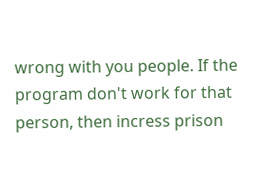wrong with you people. If the program don't work for that person, then incress prison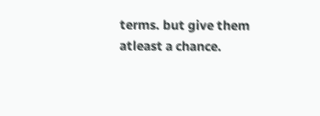terms. but give them atleast a chance.